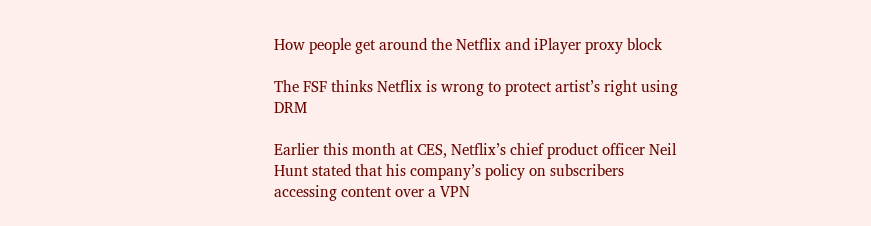How people get around the Netflix and iPlayer proxy block

The FSF thinks Netflix is wrong to protect artist’s right using DRM

Earlier this month at CES, Netflix’s chief product officer Neil Hunt stated that his company’s policy on subscribers accessing content over a VPN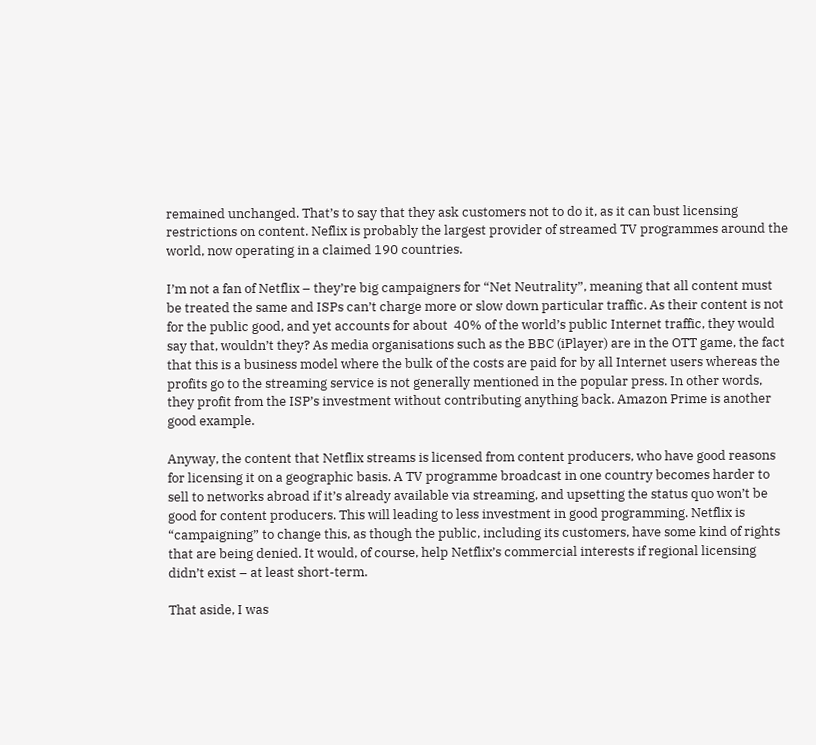remained unchanged. That’s to say that they ask customers not to do it, as it can bust licensing restrictions on content. Neflix is probably the largest provider of streamed TV programmes around the world, now operating in a claimed 190 countries.

I’m not a fan of Netflix – they’re big campaigners for “Net Neutrality”, meaning that all content must be treated the same and ISPs can’t charge more or slow down particular traffic. As their content is not for the public good, and yet accounts for about  40% of the world’s public Internet traffic, they would say that, wouldn’t they? As media organisations such as the BBC (iPlayer) are in the OTT game, the fact that this is a business model where the bulk of the costs are paid for by all Internet users whereas the profits go to the streaming service is not generally mentioned in the popular press. In other words, they profit from the ISP’s investment without contributing anything back. Amazon Prime is another good example.

Anyway, the content that Netflix streams is licensed from content producers, who have good reasons for licensing it on a geographic basis. A TV programme broadcast in one country becomes harder to sell to networks abroad if it’s already available via streaming, and upsetting the status quo won’t be good for content producers. This will leading to less investment in good programming. Netflix is “campaigning” to change this, as though the public, including its customers, have some kind of rights that are being denied. It would, of course, help Netflix’s commercial interests if regional licensing didn’t exist – at least short-term.

That aside, I was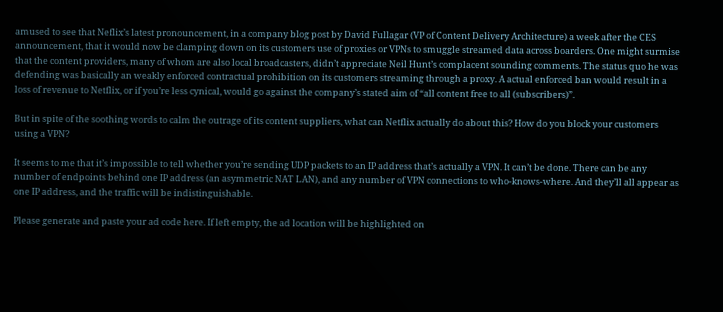amused to see that Neflix’s latest pronouncement, in a company blog post by David Fullagar (VP of Content Delivery Architecture) a week after the CES announcement, that it would now be clamping down on its customers use of proxies or VPNs to smuggle streamed data across boarders. One might surmise that the content providers, many of whom are also local broadcasters, didn’t appreciate Neil Hunt’s complacent sounding comments. The status quo he was defending was basically an weakly enforced contractual prohibition on its customers streaming through a proxy. A actual enforced ban would result in a loss of revenue to Netflix, or if you’re less cynical, would go against the company’s stated aim of “all content free to all (subscribers)”.

But in spite of the soothing words to calm the outrage of its content suppliers, what can Netflix actually do about this? How do you block your customers using a VPN?

It seems to me that it’s impossible to tell whether you’re sending UDP packets to an IP address that’s actually a VPN. It can’t be done. There can be any number of endpoints behind one IP address (an asymmetric NAT LAN), and any number of VPN connections to who-knows-where. And they’ll all appear as one IP address, and the traffic will be indistinguishable.

Please generate and paste your ad code here. If left empty, the ad location will be highlighted on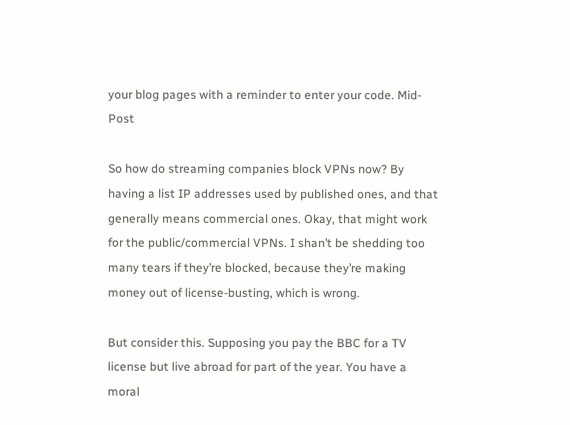your blog pages with a reminder to enter your code. Mid-Post

So how do streaming companies block VPNs now? By having a list IP addresses used by published ones, and that generally means commercial ones. Okay, that might work for the public/commercial VPNs. I shan’t be shedding too many tears if they’re blocked, because they’re making money out of license-busting, which is wrong.

But consider this. Supposing you pay the BBC for a TV license but live abroad for part of the year. You have a moral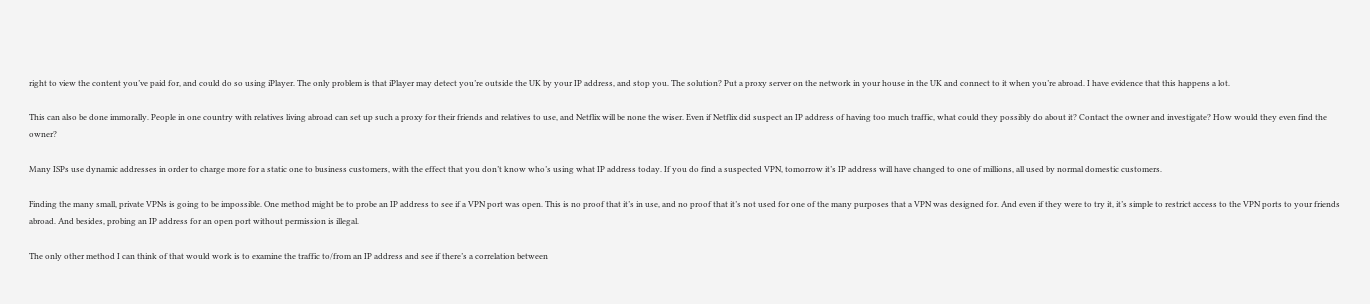right to view the content you’ve paid for, and could do so using iPlayer. The only problem is that iPlayer may detect you’re outside the UK by your IP address, and stop you. The solution? Put a proxy server on the network in your house in the UK and connect to it when you’re abroad. I have evidence that this happens a lot.

This can also be done immorally. People in one country with relatives living abroad can set up such a proxy for their friends and relatives to use, and Netflix will be none the wiser. Even if Netflix did suspect an IP address of having too much traffic, what could they possibly do about it? Contact the owner and investigate? How would they even find the owner?

Many ISPs use dynamic addresses in order to charge more for a static one to business customers, with the effect that you don’t know who’s using what IP address today. If you do find a suspected VPN, tomorrow it’s IP address will have changed to one of millions, all used by normal domestic customers.

Finding the many small, private VPNs is going to be impossible. One method might be to probe an IP address to see if a VPN port was open. This is no proof that it’s in use, and no proof that it’s not used for one of the many purposes that a VPN was designed for. And even if they were to try it, it’s simple to restrict access to the VPN ports to your friends abroad. And besides, probing an IP address for an open port without permission is illegal.

The only other method I can think of that would work is to examine the traffic to/from an IP address and see if there’s a correlation between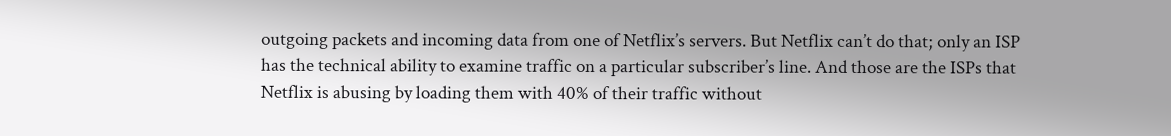outgoing packets and incoming data from one of Netflix’s servers. But Netflix can’t do that; only an ISP has the technical ability to examine traffic on a particular subscriber’s line. And those are the ISPs that Netflix is abusing by loading them with 40% of their traffic without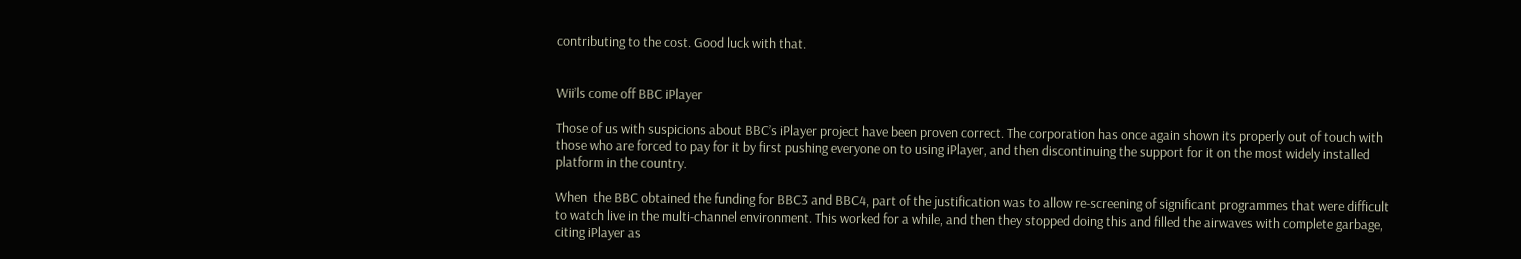contributing to the cost. Good luck with that.


Wii’ls come off BBC iPlayer

Those of us with suspicions about BBC’s iPlayer project have been proven correct. The corporation has once again shown its properly out of touch with those who are forced to pay for it by first pushing everyone on to using iPlayer, and then discontinuing the support for it on the most widely installed platform in the country.

When  the BBC obtained the funding for BBC3 and BBC4, part of the justification was to allow re-screening of significant programmes that were difficult to watch live in the multi-channel environment. This worked for a while, and then they stopped doing this and filled the airwaves with complete garbage, citing iPlayer as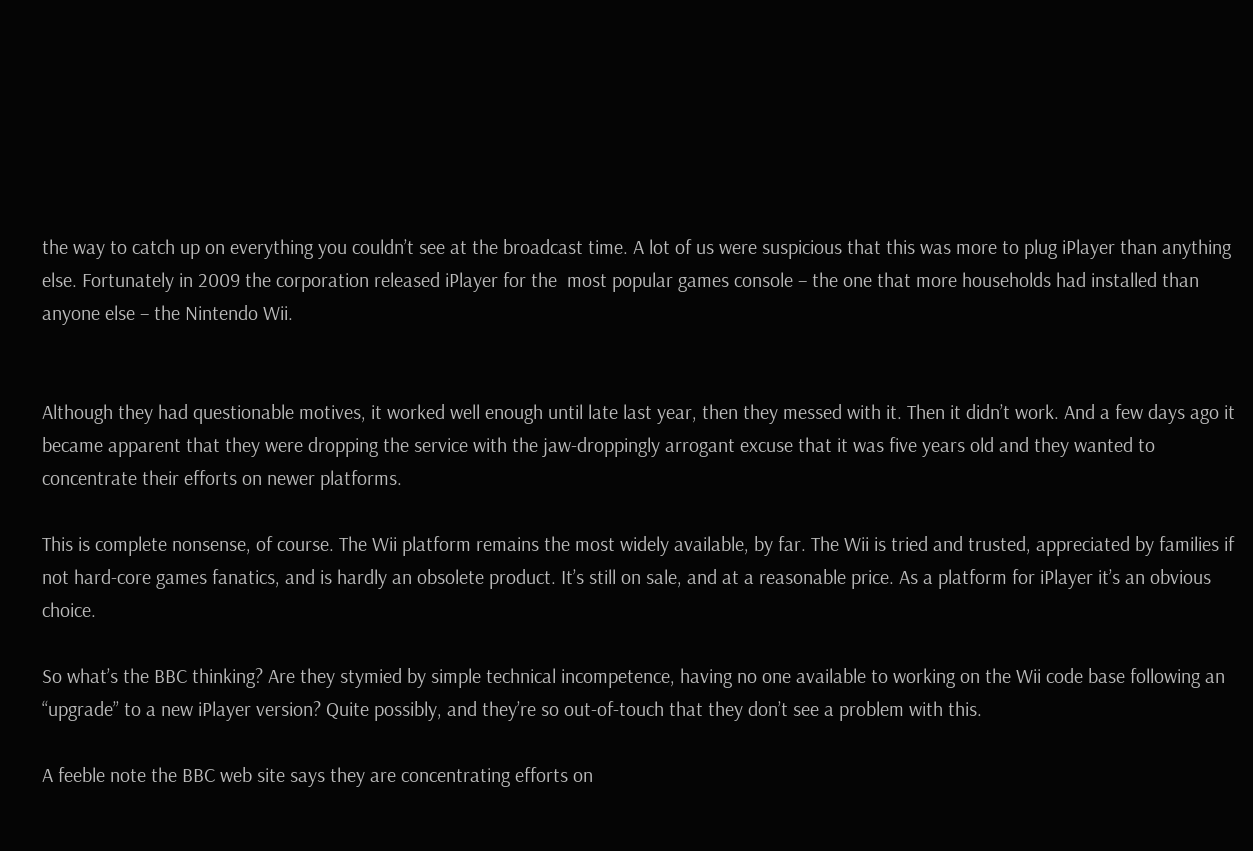the way to catch up on everything you couldn’t see at the broadcast time. A lot of us were suspicious that this was more to plug iPlayer than anything else. Fortunately in 2009 the corporation released iPlayer for the  most popular games console – the one that more households had installed than anyone else – the Nintendo Wii.


Although they had questionable motives, it worked well enough until late last year, then they messed with it. Then it didn’t work. And a few days ago it became apparent that they were dropping the service with the jaw-droppingly arrogant excuse that it was five years old and they wanted to concentrate their efforts on newer platforms.

This is complete nonsense, of course. The Wii platform remains the most widely available, by far. The Wii is tried and trusted, appreciated by families if not hard-core games fanatics, and is hardly an obsolete product. It’s still on sale, and at a reasonable price. As a platform for iPlayer it’s an obvious choice.

So what’s the BBC thinking? Are they stymied by simple technical incompetence, having no one available to working on the Wii code base following an “upgrade” to a new iPlayer version? Quite possibly, and they’re so out-of-touch that they don’t see a problem with this.

A feeble note the BBC web site says they are concentrating efforts on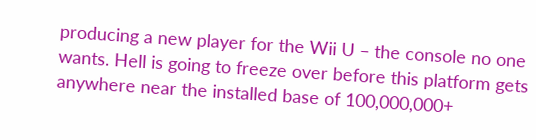producing a new player for the Wii U – the console no one wants. Hell is going to freeze over before this platform gets anywhere near the installed base of 100,000,000+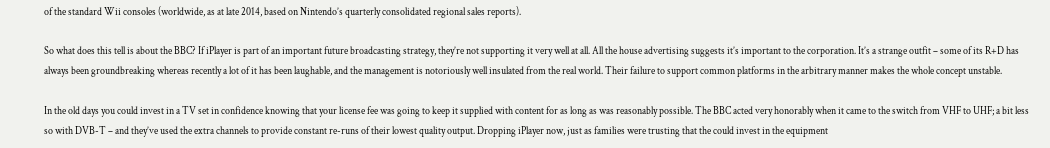of the standard Wii consoles (worldwide, as at late 2014, based on Nintendo’s quarterly consolidated regional sales reports).

So what does this tell is about the BBC? If iPlayer is part of an important future broadcasting strategy, they’re not supporting it very well at all. All the house advertising suggests it’s important to the corporation. It’s a strange outfit – some of its R+D has always been groundbreaking whereas recently a lot of it has been laughable, and the management is notoriously well insulated from the real world. Their failure to support common platforms in the arbitrary manner makes the whole concept unstable.

In the old days you could invest in a TV set in confidence knowing that your license fee was going to keep it supplied with content for as long as was reasonably possible. The BBC acted very honorably when it came to the switch from VHF to UHF; a bit less so with DVB-T – and they’ve used the extra channels to provide constant re-runs of their lowest quality output. Dropping iPlayer now, just as families were trusting that the could invest in the equipment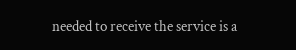needed to receive the service is a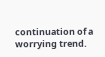continuation of a worrying trend.